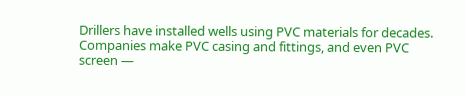Drillers have installed wells using PVC materials for decades. Companies make PVC casing and fittings, and even PVC screen —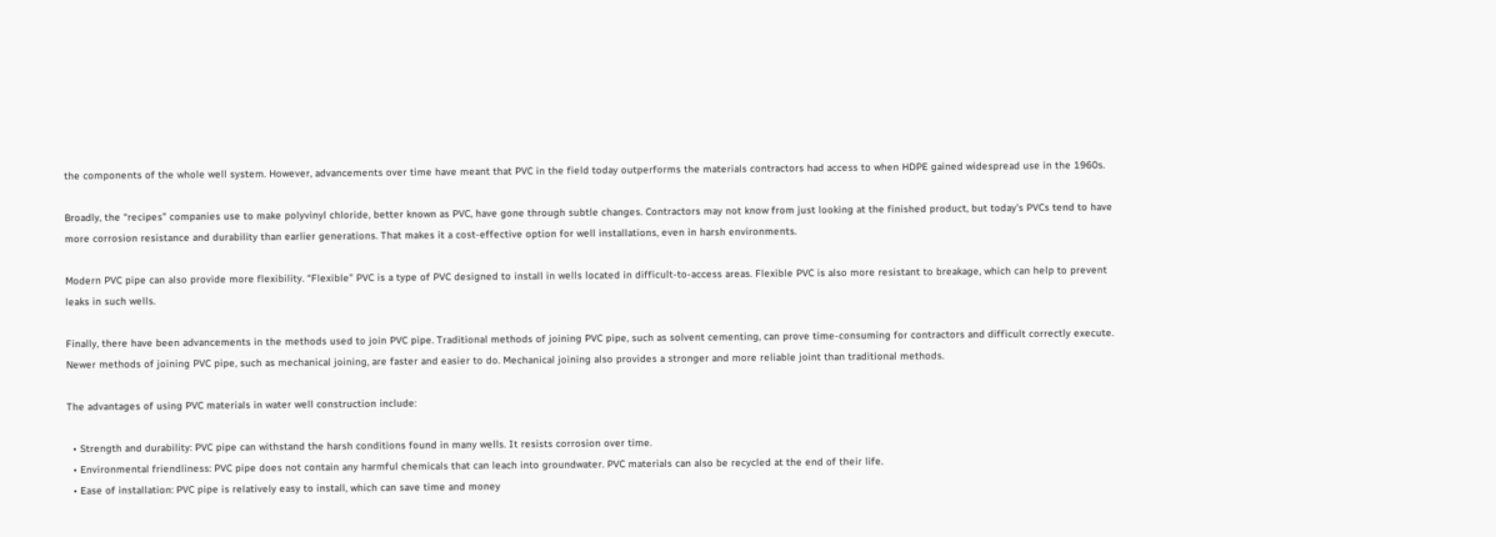the components of the whole well system. However, advancements over time have meant that PVC in the field today outperforms the materials contractors had access to when HDPE gained widespread use in the 1960s.

Broadly, the “recipes” companies use to make polyvinyl chloride, better known as PVC, have gone through subtle changes. Contractors may not know from just looking at the finished product, but today’s PVCs tend to have more corrosion resistance and durability than earlier generations. That makes it a cost-effective option for well installations, even in harsh environments.

Modern PVC pipe can also provide more flexibility. “Flexible” PVC is a type of PVC designed to install in wells located in difficult-to-access areas. Flexible PVC is also more resistant to breakage, which can help to prevent leaks in such wells.

Finally, there have been advancements in the methods used to join PVC pipe. Traditional methods of joining PVC pipe, such as solvent cementing, can prove time-consuming for contractors and difficult correctly execute. Newer methods of joining PVC pipe, such as mechanical joining, are faster and easier to do. Mechanical joining also provides a stronger and more reliable joint than traditional methods.

The advantages of using PVC materials in water well construction include:

  • Strength and durability: PVC pipe can withstand the harsh conditions found in many wells. It resists corrosion over time.
  • Environmental friendliness: PVC pipe does not contain any harmful chemicals that can leach into groundwater. PVC materials can also be recycled at the end of their life.
  • Ease of installation: PVC pipe is relatively easy to install, which can save time and money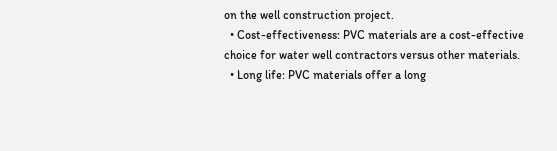on the well construction project.
  • Cost-effectiveness: PVC materials are a cost-effective choice for water well contractors versus other materials.
  • Long life: PVC materials offer a long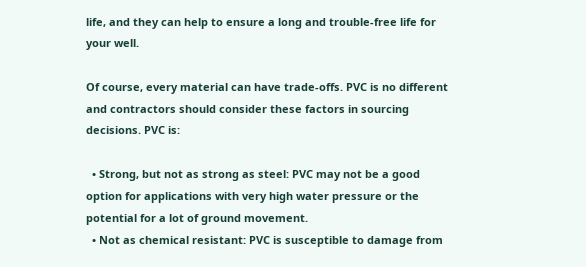life, and they can help to ensure a long and trouble-free life for your well.

Of course, every material can have trade-offs. PVC is no different and contractors should consider these factors in sourcing decisions. PVC is:

  • Strong, but not as strong as steel: PVC may not be a good option for applications with very high water pressure or the potential for a lot of ground movement.
  • Not as chemical resistant: PVC is susceptible to damage from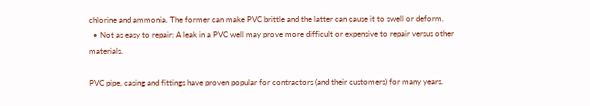chlorine and ammonia. The former can make PVC brittle and the latter can cause it to swell or deform.
  • Not as easy to repair: A leak in a PVC well may prove more difficult or expensive to repair versus other materials.

PVC pipe, casing and fittings have proven popular for contractors (and their customers) for many years.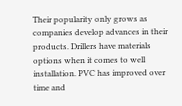Their popularity only grows as companies develop advances in their products. Drillers have materials options when it comes to well installation. PVC has improved over time and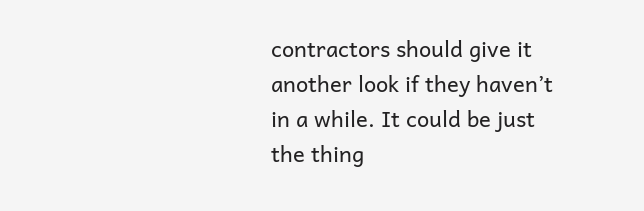contractors should give it another look if they haven’t in a while. It could be just the thing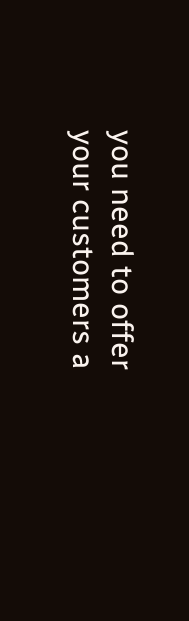you need to offer your customers a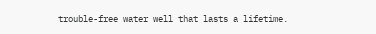trouble-free water well that lasts a lifetime.